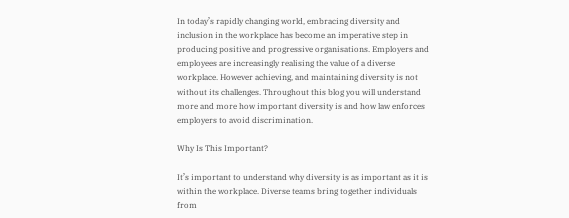In today’s rapidly changing world, embracing diversity and inclusion in the workplace has become an imperative step in producing positive and progressive organisations. Employers and employees are increasingly realising the value of a diverse workplace. However achieving, and maintaining diversity is not without its challenges. Throughout this blog you will understand more and more how important diversity is and how law enforces employers to avoid discrimination.

Why Is This Important?

It’s important to understand why diversity is as important as it is within the workplace. Diverse teams bring together individuals from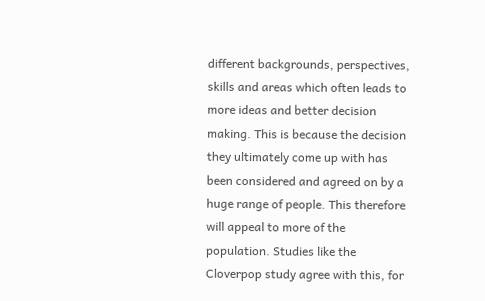different backgrounds, perspectives, skills and areas which often leads to more ideas and better decision making. This is because the decision they ultimately come up with has been considered and agreed on by a huge range of people. This therefore will appeal to more of the population. Studies like the Cloverpop study agree with this, for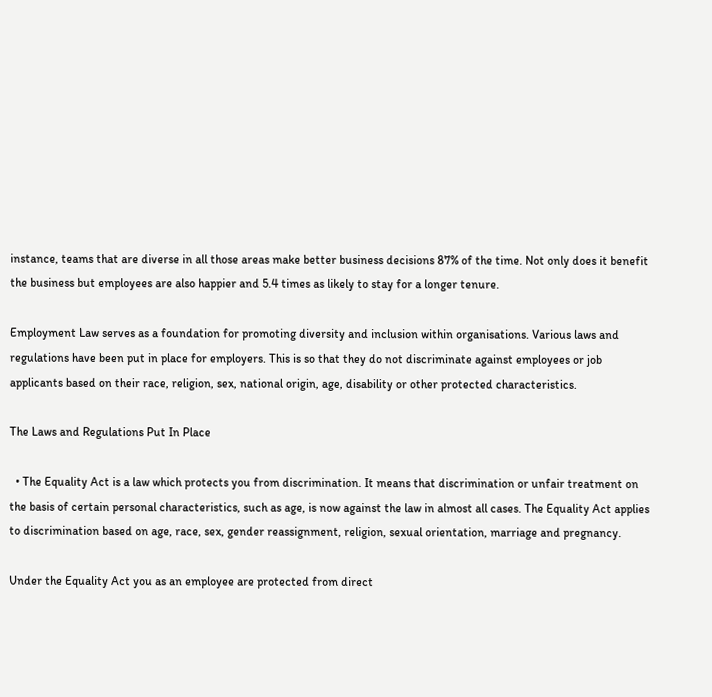instance, teams that are diverse in all those areas make better business decisions 87% of the time. Not only does it benefit the business but employees are also happier and 5.4 times as likely to stay for a longer tenure.

Employment Law serves as a foundation for promoting diversity and inclusion within organisations. Various laws and regulations have been put in place for employers. This is so that they do not discriminate against employees or job applicants based on their race, religion, sex, national origin, age, disability or other protected characteristics.

The Laws and Regulations Put In Place

  • The Equality Act is a law which protects you from discrimination. It means that discrimination or unfair treatment on the basis of certain personal characteristics, such as age, is now against the law in almost all cases. The Equality Act applies to discrimination based on age, race, sex, gender reassignment, religion, sexual orientation, marriage and pregnancy.

Under the Equality Act you as an employee are protected from direct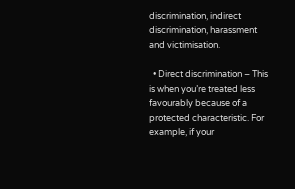discrimination, indirect discrimination, harassment and victimisation.

  • Direct discrimination – This is when you’re treated less favourably because of a protected characteristic. For example, if your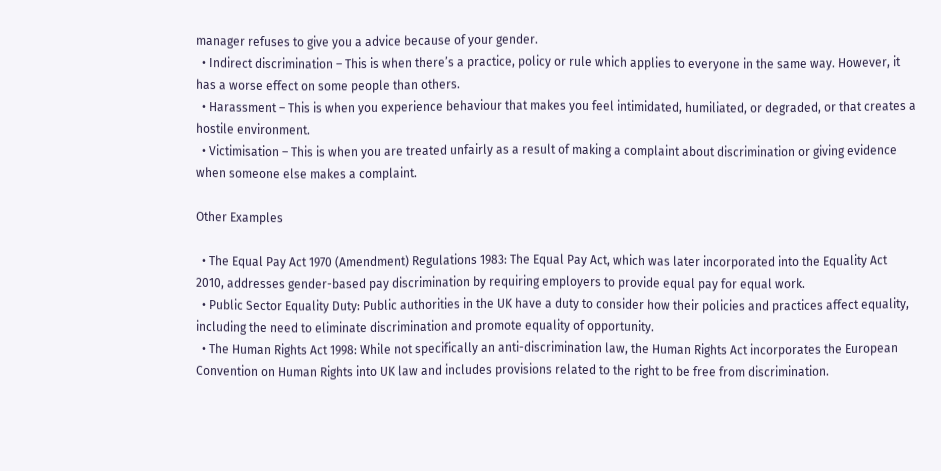manager refuses to give you a advice because of your gender.
  • Indirect discrimination – This is when there’s a practice, policy or rule which applies to everyone in the same way. However, it has a worse effect on some people than others.
  • Harassment – This is when you experience behaviour that makes you feel intimidated, humiliated, or degraded, or that creates a hostile environment.
  • Victimisation – This is when you are treated unfairly as a result of making a complaint about discrimination or giving evidence when someone else makes a complaint.

Other Examples

  • The Equal Pay Act 1970 (Amendment) Regulations 1983: The Equal Pay Act, which was later incorporated into the Equality Act 2010, addresses gender-based pay discrimination by requiring employers to provide equal pay for equal work.
  • Public Sector Equality Duty: Public authorities in the UK have a duty to consider how their policies and practices affect equality, including the need to eliminate discrimination and promote equality of opportunity.
  • The Human Rights Act 1998: While not specifically an anti-discrimination law, the Human Rights Act incorporates the European Convention on Human Rights into UK law and includes provisions related to the right to be free from discrimination.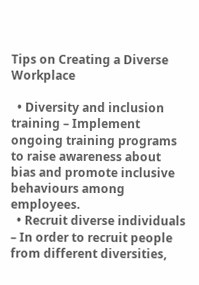Tips on Creating a Diverse Workplace

  • Diversity and inclusion training – Implement ongoing training programs to raise awareness about bias and promote inclusive behaviours among employees.
  • Recruit diverse individuals – In order to recruit people from different diversities,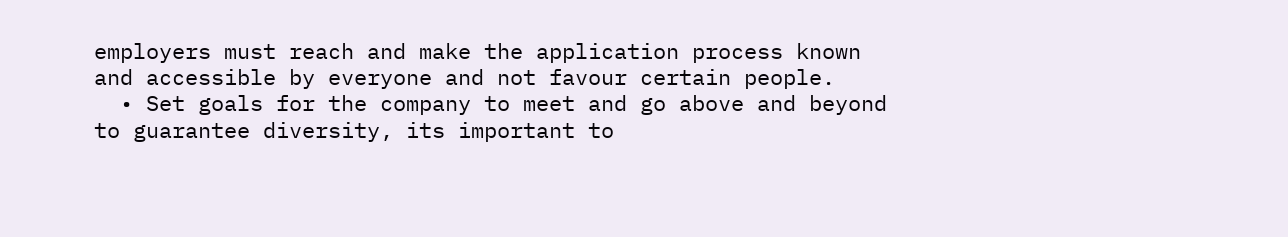employers must reach and make the application process known and accessible by everyone and not favour certain people.
  • Set goals for the company to meet and go above and beyond to guarantee diversity, its important to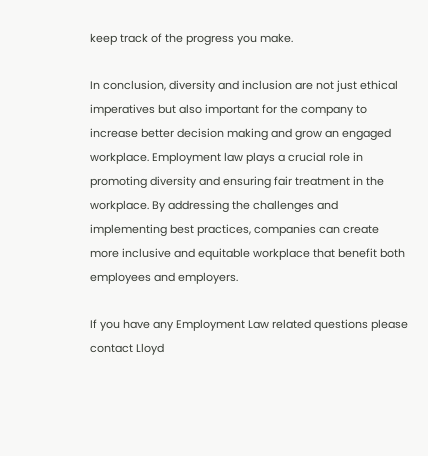keep track of the progress you make.

In conclusion, diversity and inclusion are not just ethical imperatives but also important for the company to increase better decision making and grow an engaged workplace. Employment law plays a crucial role in promoting diversity and ensuring fair treatment in the workplace. By addressing the challenges and implementing best practices, companies can create more inclusive and equitable workplace that benefit both employees and employers.

If you have any Employment Law related questions please contact Lloyd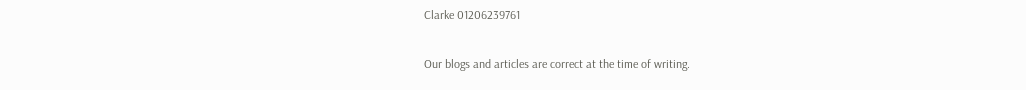Clarke 01206239761

Our blogs and articles are correct at the time of writing.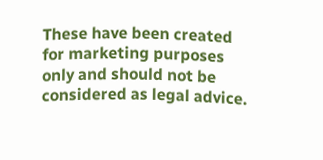These have been created for marketing purposes only and should not be considered as legal advice.